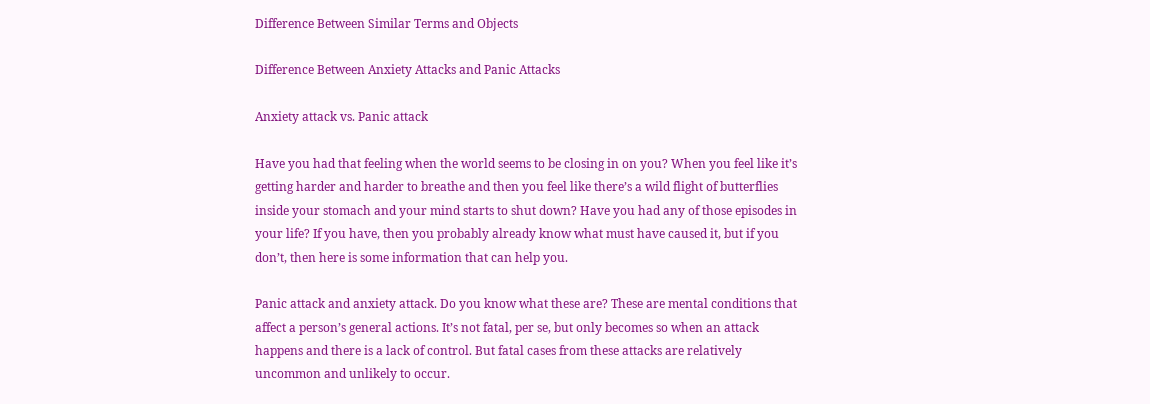Difference Between Similar Terms and Objects

Difference Between Anxiety Attacks and Panic Attacks

Anxiety attack vs. Panic attack

Have you had that feeling when the world seems to be closing in on you? When you feel like it’s getting harder and harder to breathe and then you feel like there’s a wild flight of butterflies inside your stomach and your mind starts to shut down? Have you had any of those episodes in your life? If you have, then you probably already know what must have caused it, but if you don’t, then here is some information that can help you.

Panic attack and anxiety attack. Do you know what these are? These are mental conditions that affect a person’s general actions. It’s not fatal, per se, but only becomes so when an attack happens and there is a lack of control. But fatal cases from these attacks are relatively uncommon and unlikely to occur.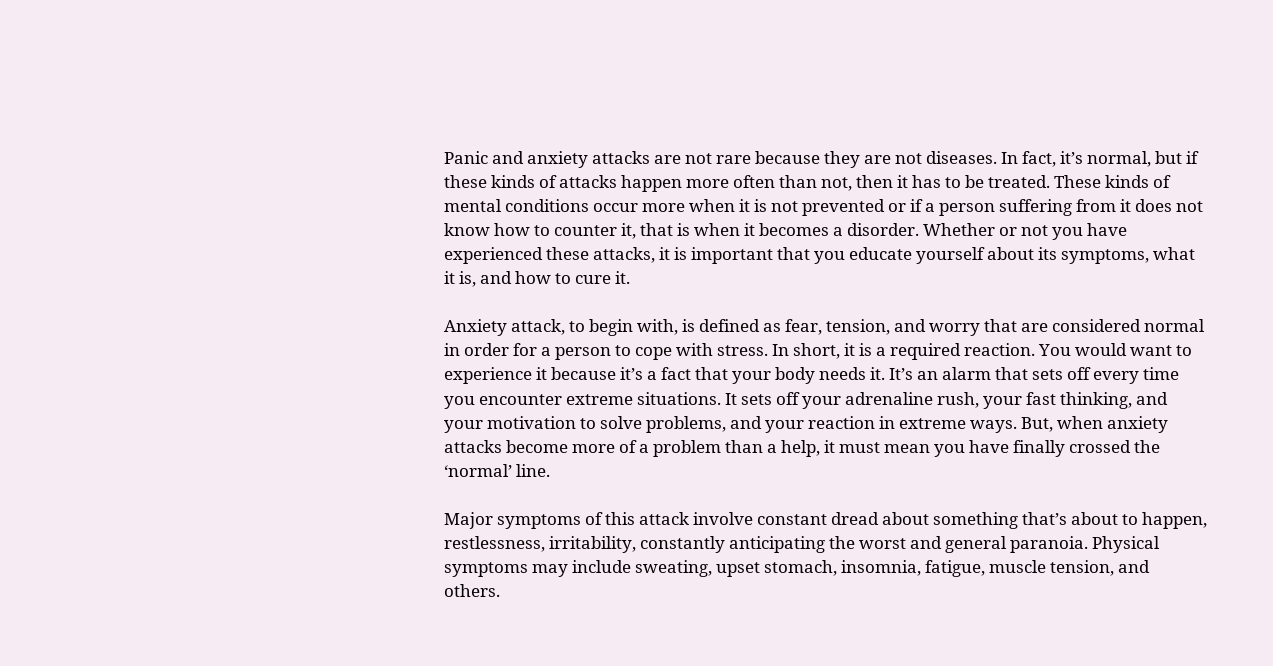Panic and anxiety attacks are not rare because they are not diseases. In fact, it’s normal, but if these kinds of attacks happen more often than not, then it has to be treated. These kinds of mental conditions occur more when it is not prevented or if a person suffering from it does not know how to counter it, that is when it becomes a disorder. Whether or not you have experienced these attacks, it is important that you educate yourself about its symptoms, what it is, and how to cure it.

Anxiety attack, to begin with, is defined as fear, tension, and worry that are considered normal in order for a person to cope with stress. In short, it is a required reaction. You would want to experience it because it’s a fact that your body needs it. It’s an alarm that sets off every time you encounter extreme situations. It sets off your adrenaline rush, your fast thinking, and your motivation to solve problems, and your reaction in extreme ways. But, when anxiety attacks become more of a problem than a help, it must mean you have finally crossed the ‘normal’ line.

Major symptoms of this attack involve constant dread about something that’s about to happen, restlessness, irritability, constantly anticipating the worst and general paranoia. Physical symptoms may include sweating, upset stomach, insomnia, fatigue, muscle tension, and others.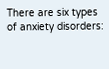There are six types of anxiety disorders: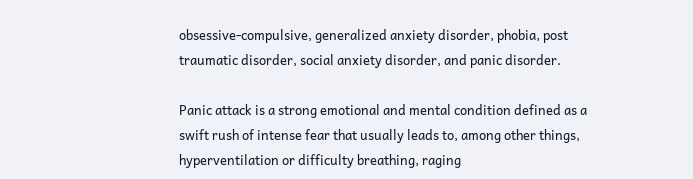obsessive-compulsive, generalized anxiety disorder, phobia, post traumatic disorder, social anxiety disorder, and panic disorder.

Panic attack is a strong emotional and mental condition defined as a swift rush of intense fear that usually leads to, among other things, hyperventilation or difficulty breathing, raging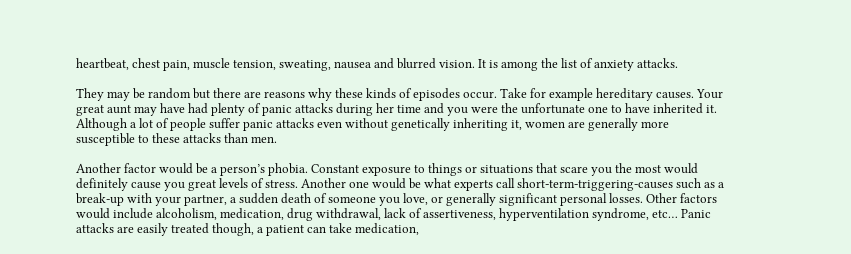heartbeat, chest pain, muscle tension, sweating, nausea and blurred vision. It is among the list of anxiety attacks.

They may be random but there are reasons why these kinds of episodes occur. Take for example hereditary causes. Your great aunt may have had plenty of panic attacks during her time and you were the unfortunate one to have inherited it. Although a lot of people suffer panic attacks even without genetically inheriting it, women are generally more susceptible to these attacks than men.

Another factor would be a person’s phobia. Constant exposure to things or situations that scare you the most would definitely cause you great levels of stress. Another one would be what experts call short-term-triggering-causes such as a break-up with your partner, a sudden death of someone you love, or generally significant personal losses. Other factors would include alcoholism, medication, drug withdrawal, lack of assertiveness, hyperventilation syndrome, etc… Panic attacks are easily treated though, a patient can take medication,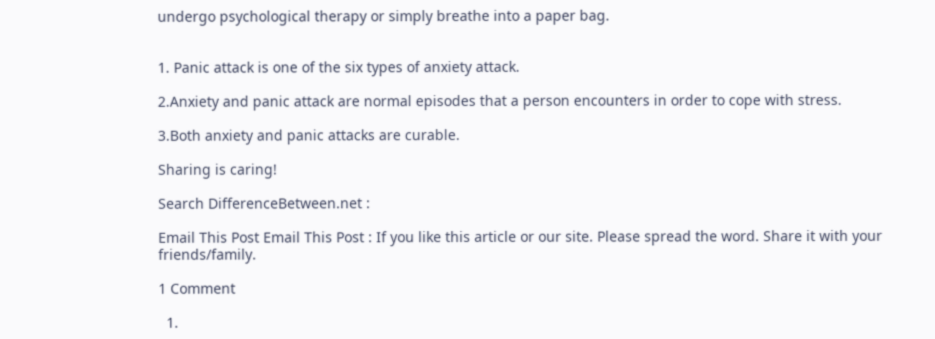undergo psychological therapy or simply breathe into a paper bag.


1. Panic attack is one of the six types of anxiety attack.

2.Anxiety and panic attack are normal episodes that a person encounters in order to cope with stress.

3.Both anxiety and panic attacks are curable.

Sharing is caring!

Search DifferenceBetween.net :

Email This Post Email This Post : If you like this article or our site. Please spread the word. Share it with your friends/family.

1 Comment

  1.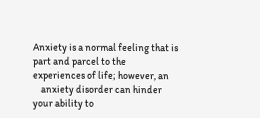Anxiety is a normal feeling that is part and parcel to the experiences of life; however, an
    anxiety disorder can hinder your ability to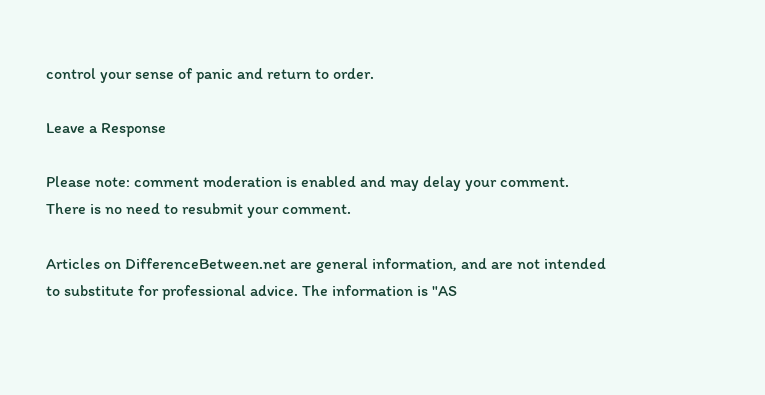control your sense of panic and return to order.

Leave a Response

Please note: comment moderation is enabled and may delay your comment. There is no need to resubmit your comment.

Articles on DifferenceBetween.net are general information, and are not intended to substitute for professional advice. The information is "AS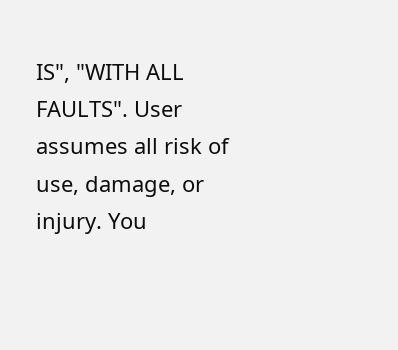IS", "WITH ALL FAULTS". User assumes all risk of use, damage, or injury. You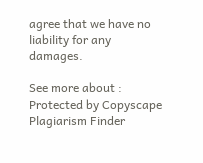agree that we have no liability for any damages.

See more about :
Protected by Copyscape Plagiarism Finder